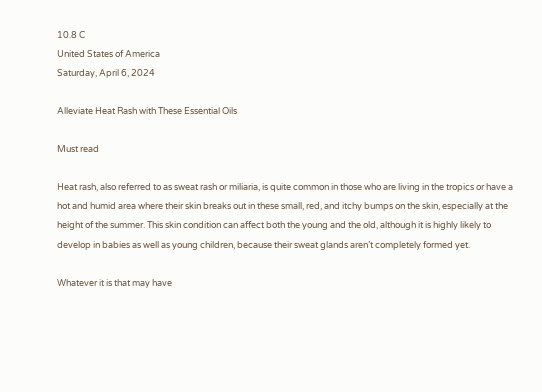10.8 C
United States of America
Saturday, April 6, 2024

Alleviate Heat Rash with These Essential Oils

Must read

Heat rash, also referred to as sweat rash or miliaria, is quite common in those who are living in the tropics or have a hot and humid area where their skin breaks out in these small, red, and itchy bumps on the skin, especially at the height of the summer. This skin condition can affect both the young and the old, although it is highly likely to develop in babies as well as young children, because their sweat glands aren’t completely formed yet.

Whatever it is that may have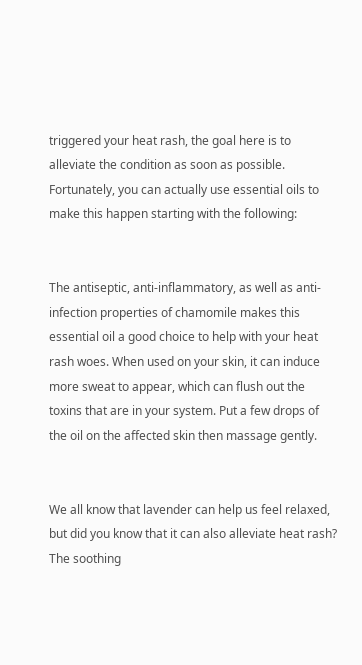triggered your heat rash, the goal here is to alleviate the condition as soon as possible. Fortunately, you can actually use essential oils to make this happen starting with the following:


The antiseptic, anti-inflammatory, as well as anti-infection properties of chamomile makes this essential oil a good choice to help with your heat rash woes. When used on your skin, it can induce more sweat to appear, which can flush out the toxins that are in your system. Put a few drops of the oil on the affected skin then massage gently.


We all know that lavender can help us feel relaxed, but did you know that it can also alleviate heat rash? The soothing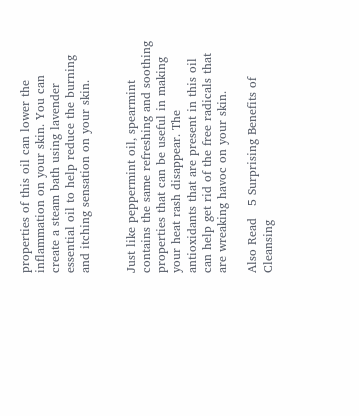properties of this oil can lower the inflammation on your skin. You can create a steam bath using lavender essential oil to help reduce the burning and itching sensation on your skin.


Just like peppermint oil, spearmint contains the same refreshing and soothing properties that can be useful in making your heat rash disappear. The antioxidants that are present in this oil can help get rid of the free radicals that are wreaking havoc on your skin.

Also Read   5 Surprising Benefits of Cleansing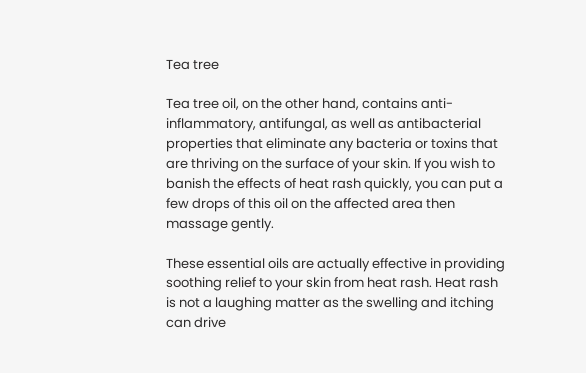Tea tree

Tea tree oil, on the other hand, contains anti-inflammatory, antifungal, as well as antibacterial properties that eliminate any bacteria or toxins that are thriving on the surface of your skin. If you wish to banish the effects of heat rash quickly, you can put a few drops of this oil on the affected area then massage gently.

These essential oils are actually effective in providing soothing relief to your skin from heat rash. Heat rash is not a laughing matter as the swelling and itching can drive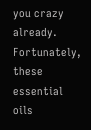you crazy already. Fortunately, these essential oils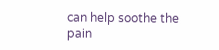can help soothe the pain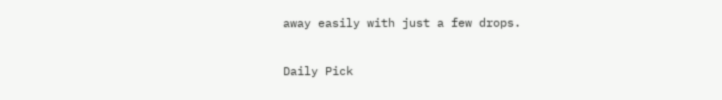away easily with just a few drops.

Daily Pick